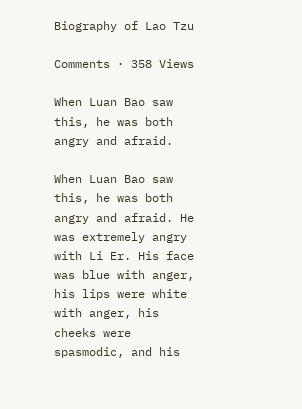Biography of Lao Tzu

Comments · 358 Views

When Luan Bao saw this, he was both angry and afraid.

When Luan Bao saw this, he was both angry and afraid. He was extremely angry with Li Er. His face was blue with anger, his lips were white with anger, his cheeks were spasmodic, and his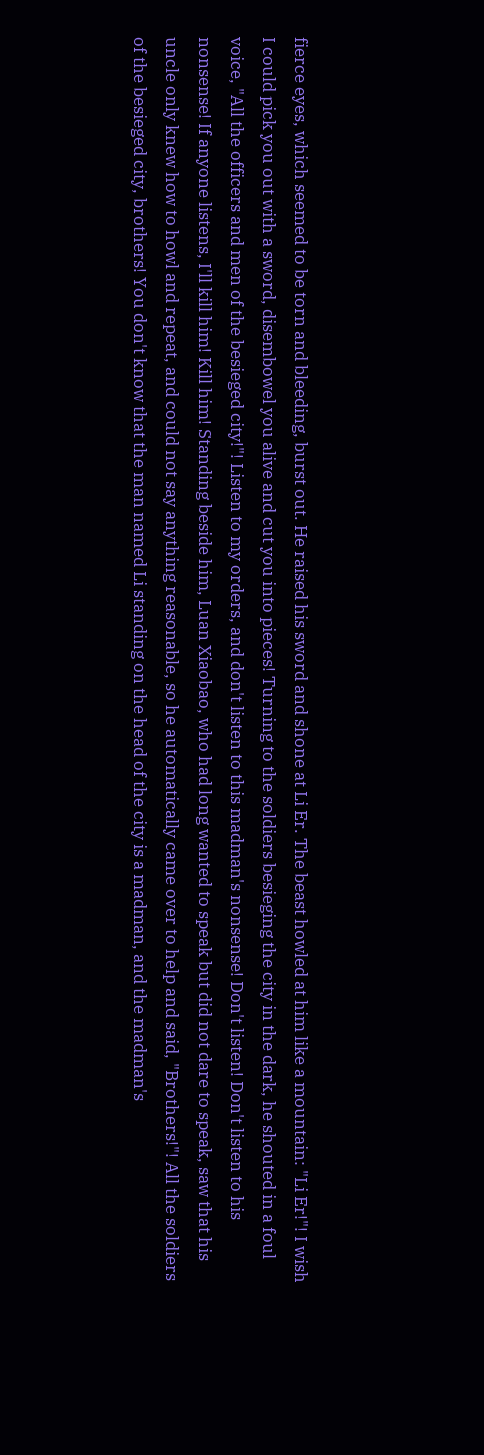fierce eyes, which seemed to be torn and bleeding, burst out. He raised his sword and shone at Li Er. The beast howled at him like a mountain: "Li Er!"! I wish I could pick you out with a sword, disembowel you alive and cut you into pieces! Turning to the soldiers besieging the city in the dark, he shouted in a foul voice, "All the officers and men of the besieged city!"! Listen to my orders, and don't listen to this madman's nonsense! Don't listen! Don't listen to his nonsense! If anyone listens, I'll kill him! Kill him! Standing beside him, Luan Xiaobao, who had long wanted to speak but did not dare to speak, saw that his uncle only knew how to howl and repeat, and could not say anything reasonable, so he automatically came over to help and said, "Brothers!"! All the soldiers of the besieged city, brothers! You don't know that the man named Li standing on the head of the city is a madman, and the madman's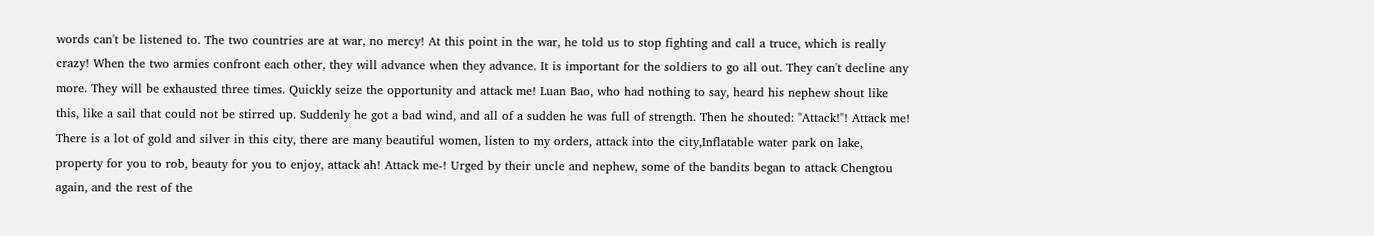words can't be listened to. The two countries are at war, no mercy! At this point in the war, he told us to stop fighting and call a truce, which is really crazy! When the two armies confront each other, they will advance when they advance. It is important for the soldiers to go all out. They can't decline any more. They will be exhausted three times. Quickly seize the opportunity and attack me! Luan Bao, who had nothing to say, heard his nephew shout like this, like a sail that could not be stirred up. Suddenly he got a bad wind, and all of a sudden he was full of strength. Then he shouted: "Attack!"! Attack me! There is a lot of gold and silver in this city, there are many beautiful women, listen to my orders, attack into the city,Inflatable water park on lake, property for you to rob, beauty for you to enjoy, attack ah! Attack me-! Urged by their uncle and nephew, some of the bandits began to attack Chengtou again, and the rest of the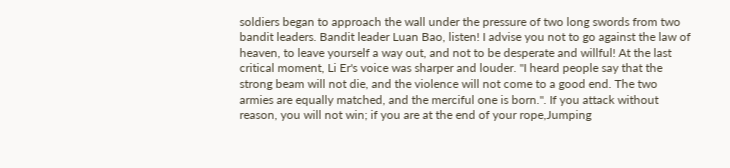soldiers began to approach the wall under the pressure of two long swords from two bandit leaders. Bandit leader Luan Bao, listen! I advise you not to go against the law of heaven, to leave yourself a way out, and not to be desperate and willful! At the last critical moment, Li Er's voice was sharper and louder. "I heard people say that the strong beam will not die, and the violence will not come to a good end. The two armies are equally matched, and the merciful one is born.". If you attack without reason, you will not win; if you are at the end of your rope,Jumping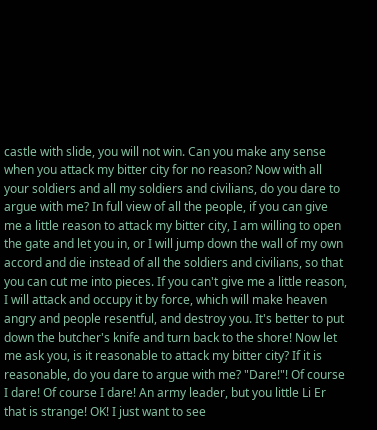castle with slide, you will not win. Can you make any sense when you attack my bitter city for no reason? Now with all your soldiers and all my soldiers and civilians, do you dare to argue with me? In full view of all the people, if you can give me a little reason to attack my bitter city, I am willing to open the gate and let you in, or I will jump down the wall of my own accord and die instead of all the soldiers and civilians, so that you can cut me into pieces. If you can't give me a little reason, I will attack and occupy it by force, which will make heaven angry and people resentful, and destroy you. It's better to put down the butcher's knife and turn back to the shore! Now let me ask you, is it reasonable to attack my bitter city? If it is reasonable, do you dare to argue with me? "Dare!"! Of course I dare! Of course I dare! An army leader, but you little Li Er that is strange! OK! I just want to see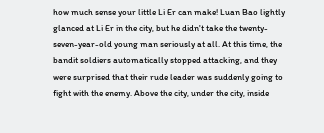how much sense your little Li Er can make! Luan Bao lightly glanced at Li Er in the city, but he didn't take the twenty-seven-year-old young man seriously at all. At this time, the bandit soldiers automatically stopped attacking, and they were surprised that their rude leader was suddenly going to fight with the enemy. Above the city, under the city, inside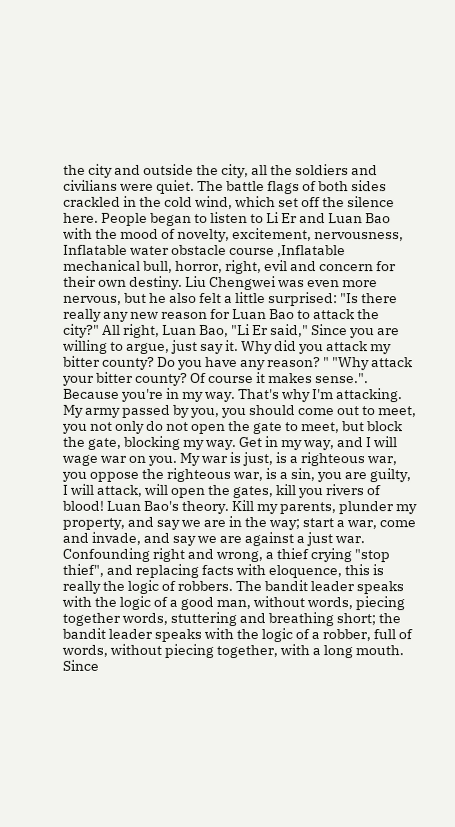the city and outside the city, all the soldiers and civilians were quiet. The battle flags of both sides crackled in the cold wind, which set off the silence here. People began to listen to Li Er and Luan Bao with the mood of novelty, excitement, nervousness, Inflatable water obstacle course ,Inflatable mechanical bull, horror, right, evil and concern for their own destiny. Liu Chengwei was even more nervous, but he also felt a little surprised: "Is there really any new reason for Luan Bao to attack the city?" All right, Luan Bao, "Li Er said," Since you are willing to argue, just say it. Why did you attack my bitter county? Do you have any reason? " "Why attack your bitter county? Of course it makes sense.". Because you're in my way. That's why I'm attacking. My army passed by you, you should come out to meet, you not only do not open the gate to meet, but block the gate, blocking my way. Get in my way, and I will wage war on you. My war is just, is a righteous war, you oppose the righteous war, is a sin, you are guilty, I will attack, will open the gates, kill you rivers of blood! Luan Bao's theory. Kill my parents, plunder my property, and say we are in the way; start a war, come and invade, and say we are against a just war. Confounding right and wrong, a thief crying "stop thief", and replacing facts with eloquence, this is really the logic of robbers. The bandit leader speaks with the logic of a good man, without words, piecing together words, stuttering and breathing short; the bandit leader speaks with the logic of a robber, full of words, without piecing together, with a long mouth. Since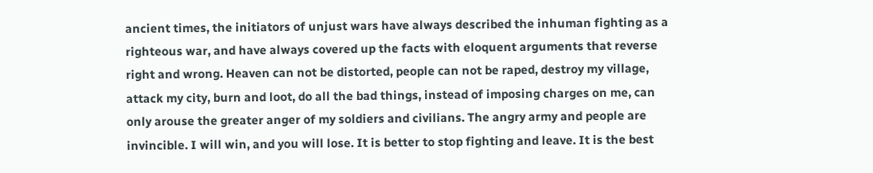ancient times, the initiators of unjust wars have always described the inhuman fighting as a righteous war, and have always covered up the facts with eloquent arguments that reverse right and wrong. Heaven can not be distorted, people can not be raped, destroy my village, attack my city, burn and loot, do all the bad things, instead of imposing charges on me, can only arouse the greater anger of my soldiers and civilians. The angry army and people are invincible. I will win, and you will lose. It is better to stop fighting and leave. It is the best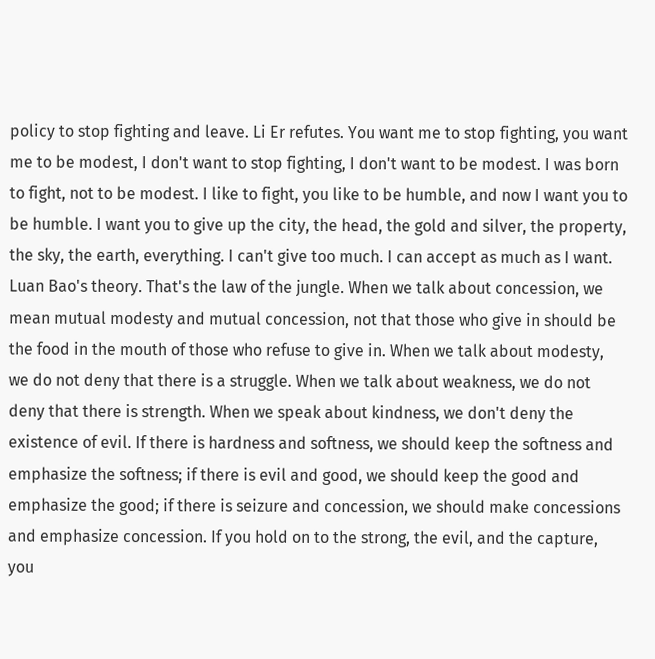policy to stop fighting and leave. Li Er refutes. You want me to stop fighting, you want me to be modest, I don't want to stop fighting, I don't want to be modest. I was born to fight, not to be modest. I like to fight, you like to be humble, and now I want you to be humble. I want you to give up the city, the head, the gold and silver, the property, the sky, the earth, everything. I can't give too much. I can accept as much as I want. Luan Bao's theory. That's the law of the jungle. When we talk about concession, we mean mutual modesty and mutual concession, not that those who give in should be the food in the mouth of those who refuse to give in. When we talk about modesty, we do not deny that there is a struggle. When we talk about weakness, we do not deny that there is strength. When we speak about kindness, we don't deny the existence of evil. If there is hardness and softness, we should keep the softness and emphasize the softness; if there is evil and good, we should keep the good and emphasize the good; if there is seizure and concession, we should make concessions and emphasize concession. If you hold on to the strong, the evil, and the capture, you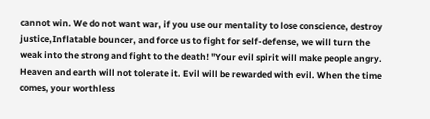cannot win. We do not want war, if you use our mentality to lose conscience, destroy justice,Inflatable bouncer, and force us to fight for self-defense, we will turn the weak into the strong and fight to the death! "Your evil spirit will make people angry. Heaven and earth will not tolerate it. Evil will be rewarded with evil. When the time comes, your worthless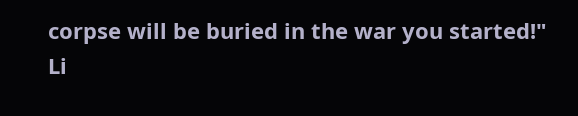corpse will be buried in the war you started!" Li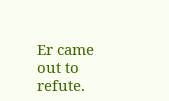Er came out to refute.